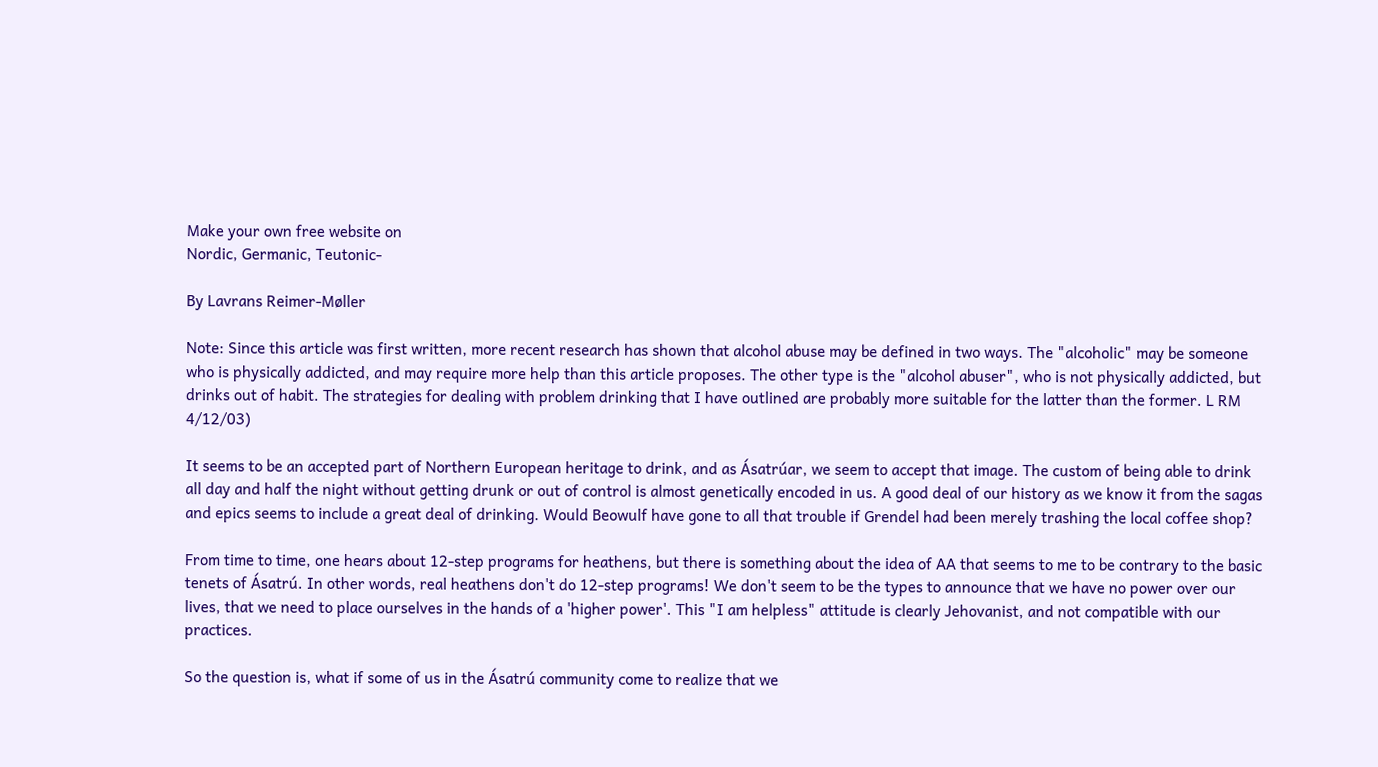Make your own free website on
Nordic, Germanic, Teutonic-

By Lavrans Reimer-Møller

Note: Since this article was first written, more recent research has shown that alcohol abuse may be defined in two ways. The "alcoholic" may be someone who is physically addicted, and may require more help than this article proposes. The other type is the "alcohol abuser", who is not physically addicted, but drinks out of habit. The strategies for dealing with problem drinking that I have outlined are probably more suitable for the latter than the former. L RM 4/12/03)

It seems to be an accepted part of Northern European heritage to drink, and as Ásatrúar, we seem to accept that image. The custom of being able to drink all day and half the night without getting drunk or out of control is almost genetically encoded in us. A good deal of our history as we know it from the sagas and epics seems to include a great deal of drinking. Would Beowulf have gone to all that trouble if Grendel had been merely trashing the local coffee shop?

From time to time, one hears about 12-step programs for heathens, but there is something about the idea of AA that seems to me to be contrary to the basic tenets of Ásatrú. In other words, real heathens don't do 12-step programs! We don't seem to be the types to announce that we have no power over our lives, that we need to place ourselves in the hands of a 'higher power'. This "I am helpless" attitude is clearly Jehovanist, and not compatible with our practices.

So the question is, what if some of us in the Ásatrú community come to realize that we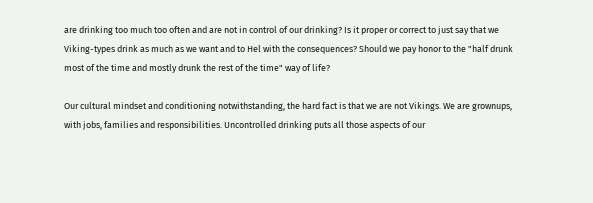are drinking too much too often and are not in control of our drinking? Is it proper or correct to just say that we Viking-types drink as much as we want and to Hel with the consequences? Should we pay honor to the "half drunk most of the time and mostly drunk the rest of the time" way of life?

Our cultural mindset and conditioning notwithstanding, the hard fact is that we are not Vikings. We are grownups, with jobs, families and responsibilities. Uncontrolled drinking puts all those aspects of our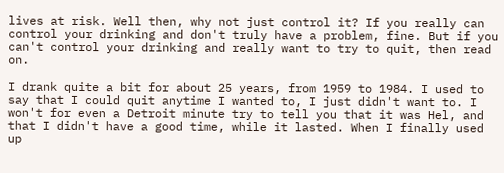lives at risk. Well then, why not just control it? If you really can control your drinking and don't truly have a problem, fine. But if you can't control your drinking and really want to try to quit, then read on.

I drank quite a bit for about 25 years, from 1959 to 1984. I used to say that I could quit anytime I wanted to, I just didn't want to. I won't for even a Detroit minute try to tell you that it was Hel, and that I didn't have a good time, while it lasted. When I finally used up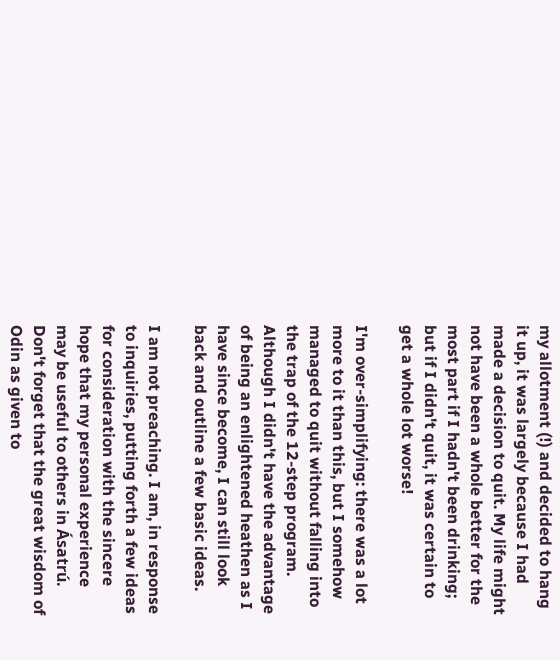my allotment (!) and decided to hang it up, it was largely because I had made a decision to quit. My life might not have been a whole better for the most part if I hadn't been drinking; but if I didn't quit, it was certain to get a whole lot worse!

I'm over-simplifying: there was a lot more to it than this, but I somehow managed to quit without falling into the trap of the 12-step program. Although I didn't have the advantage of being an enlightened heathen as I have since become, I can still look back and outline a few basic ideas.

I am not preaching. I am, in response to inquiries, putting forth a few ideas for consideration with the sincere hope that my personal experience may be useful to others in Ásatrú. Don't forget that the great wisdom of Odin as given to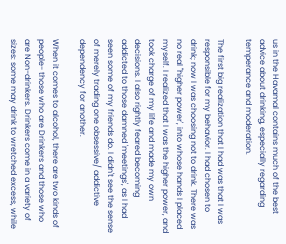us in the Havamal contains much of the best advice about drinking, especially regarding temperance and moderation.

The first big realization that I had was that I was responsible for my behavior. I had chosen to drink; now I was choosing not to drink. There was no real "higher power', into whose hands I placed myself. I realized that I was the higher power, and took charge of my life and made my own decisions. I also rightly feared becoming addicted to those damned 'meetings', as I had seen some of my friends do. I didn't see the sense of merely trading one obsessive/ addictive dependency for another.

When it comes to alcohol, there are two kinds of people- those who are Drinkers and those who are Non-drinkers. Drinkers come in a variety of sizes: some may drink to wretched excess, while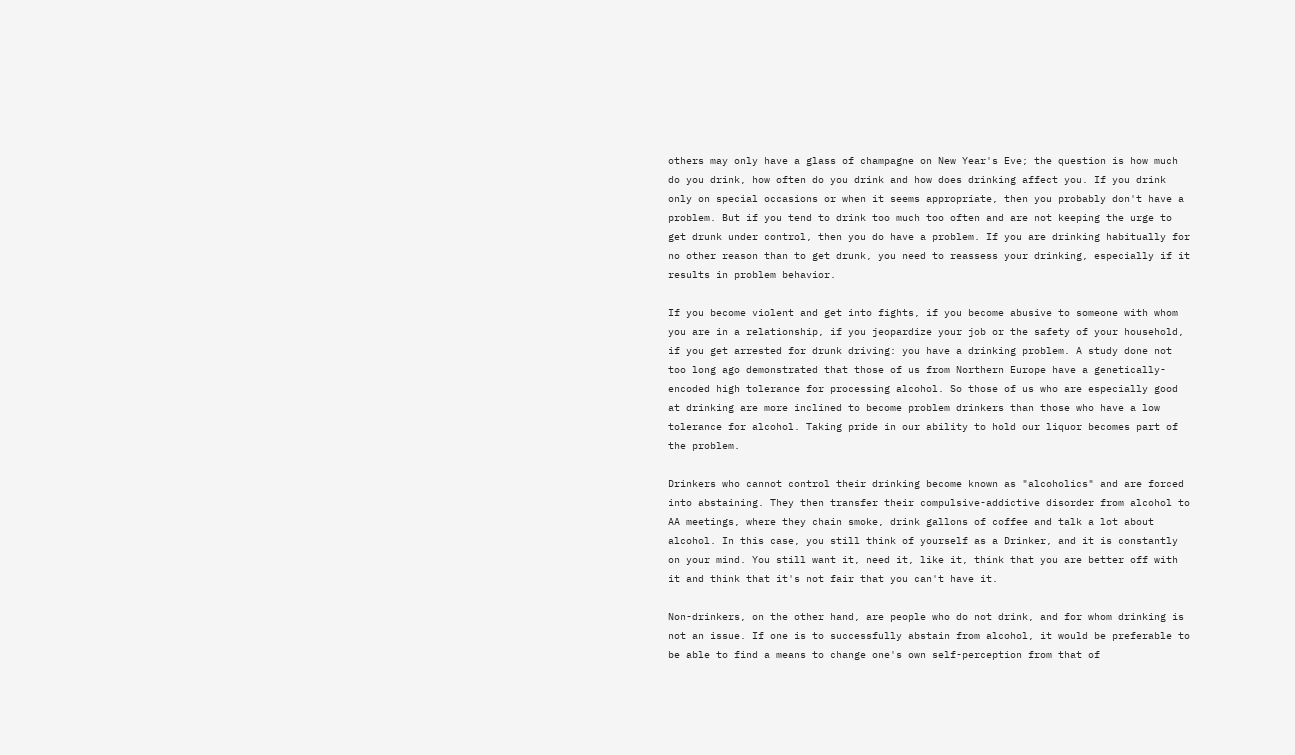others may only have a glass of champagne on New Year's Eve; the question is how much do you drink, how often do you drink and how does drinking affect you. If you drink only on special occasions or when it seems appropriate, then you probably don't have a problem. But if you tend to drink too much too often and are not keeping the urge to get drunk under control, then you do have a problem. If you are drinking habitually for no other reason than to get drunk, you need to reassess your drinking, especially if it results in problem behavior.

If you become violent and get into fights, if you become abusive to someone with whom you are in a relationship, if you jeopardize your job or the safety of your household, if you get arrested for drunk driving: you have a drinking problem. A study done not too long ago demonstrated that those of us from Northern Europe have a genetically-encoded high tolerance for processing alcohol. So those of us who are especially good at drinking are more inclined to become problem drinkers than those who have a low tolerance for alcohol. Taking pride in our ability to hold our liquor becomes part of the problem.

Drinkers who cannot control their drinking become known as "alcoholics" and are forced into abstaining. They then transfer their compulsive-addictive disorder from alcohol to AA meetings, where they chain smoke, drink gallons of coffee and talk a lot about alcohol. In this case, you still think of yourself as a Drinker, and it is constantly on your mind. You still want it, need it, like it, think that you are better off with it and think that it's not fair that you can't have it.

Non-drinkers, on the other hand, are people who do not drink, and for whom drinking is not an issue. If one is to successfully abstain from alcohol, it would be preferable to be able to find a means to change one's own self-perception from that of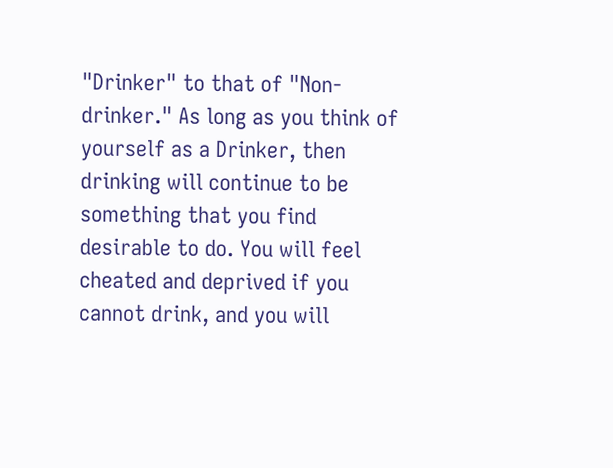"Drinker" to that of "Non-drinker." As long as you think of yourself as a Drinker, then drinking will continue to be something that you find desirable to do. You will feel cheated and deprived if you cannot drink, and you will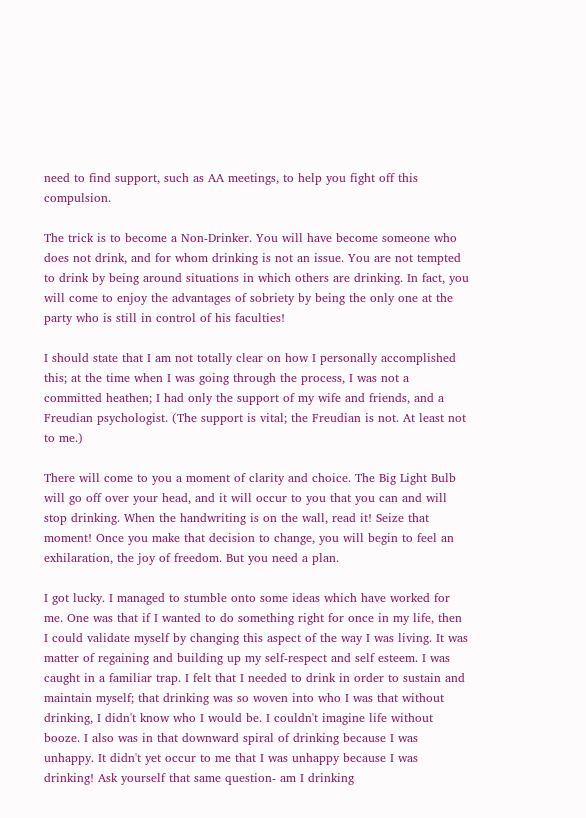need to find support, such as AA meetings, to help you fight off this compulsion.

The trick is to become a Non-Drinker. You will have become someone who does not drink, and for whom drinking is not an issue. You are not tempted to drink by being around situations in which others are drinking. In fact, you will come to enjoy the advantages of sobriety by being the only one at the party who is still in control of his faculties!

I should state that I am not totally clear on how I personally accomplished this; at the time when I was going through the process, I was not a committed heathen; I had only the support of my wife and friends, and a Freudian psychologist. (The support is vital; the Freudian is not. At least not to me.)

There will come to you a moment of clarity and choice. The Big Light Bulb will go off over your head, and it will occur to you that you can and will stop drinking. When the handwriting is on the wall, read it! Seize that moment! Once you make that decision to change, you will begin to feel an exhilaration, the joy of freedom. But you need a plan.

I got lucky. I managed to stumble onto some ideas which have worked for me. One was that if I wanted to do something right for once in my life, then I could validate myself by changing this aspect of the way I was living. It was matter of regaining and building up my self-respect and self esteem. I was caught in a familiar trap. I felt that I needed to drink in order to sustain and maintain myself; that drinking was so woven into who I was that without drinking, I didn't know who I would be. I couldn't imagine life without booze. I also was in that downward spiral of drinking because I was unhappy. It didn't yet occur to me that I was unhappy because I was drinking! Ask yourself that same question- am I drinking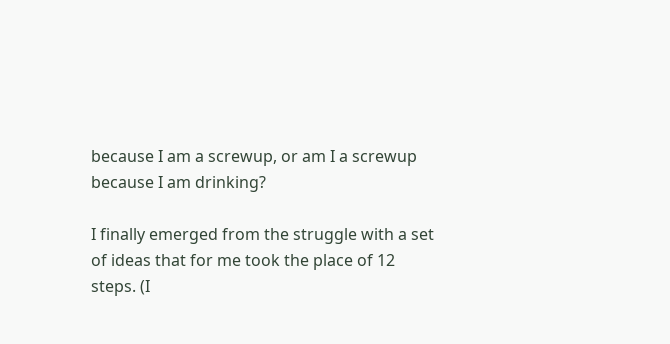because I am a screwup, or am I a screwup because I am drinking?

I finally emerged from the struggle with a set of ideas that for me took the place of 12 steps. (I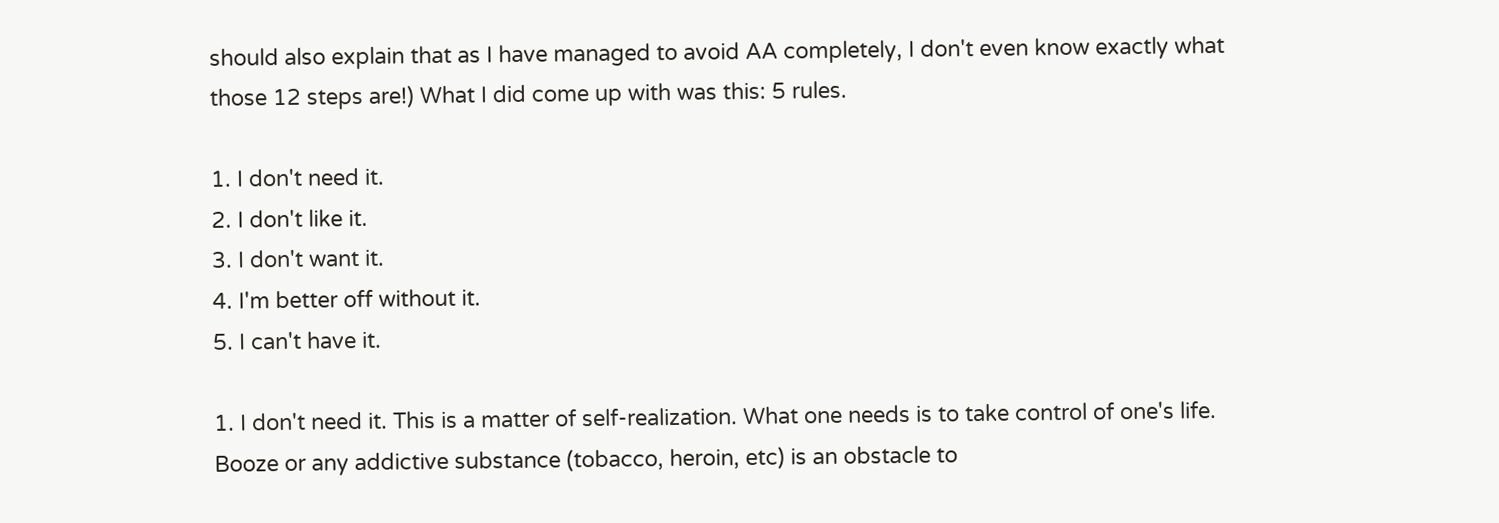should also explain that as I have managed to avoid AA completely, I don't even know exactly what those 12 steps are!) What I did come up with was this: 5 rules.

1. I don't need it.
2. I don't like it.
3. I don't want it.
4. I'm better off without it.
5. I can't have it.

1. I don't need it. This is a matter of self-realization. What one needs is to take control of one's life. Booze or any addictive substance (tobacco, heroin, etc) is an obstacle to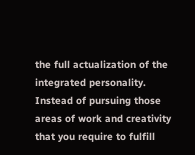the full actualization of the integrated personality. Instead of pursuing those areas of work and creativity that you require to fulfill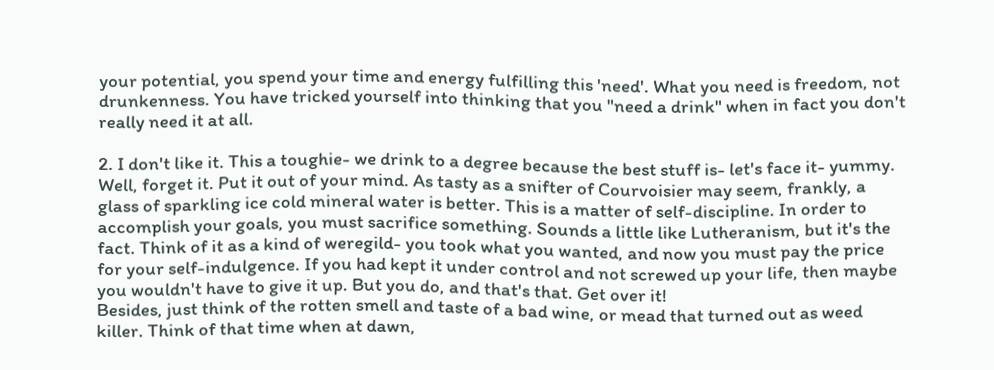your potential, you spend your time and energy fulfilling this 'need'. What you need is freedom, not drunkenness. You have tricked yourself into thinking that you "need a drink" when in fact you don't really need it at all.

2. I don't like it. This a toughie- we drink to a degree because the best stuff is- let's face it- yummy. Well, forget it. Put it out of your mind. As tasty as a snifter of Courvoisier may seem, frankly, a glass of sparkling ice cold mineral water is better. This is a matter of self-discipline. In order to accomplish your goals, you must sacrifice something. Sounds a little like Lutheranism, but it's the fact. Think of it as a kind of weregild- you took what you wanted, and now you must pay the price for your self-indulgence. If you had kept it under control and not screwed up your life, then maybe you wouldn't have to give it up. But you do, and that's that. Get over it!
Besides, just think of the rotten smell and taste of a bad wine, or mead that turned out as weed killer. Think of that time when at dawn,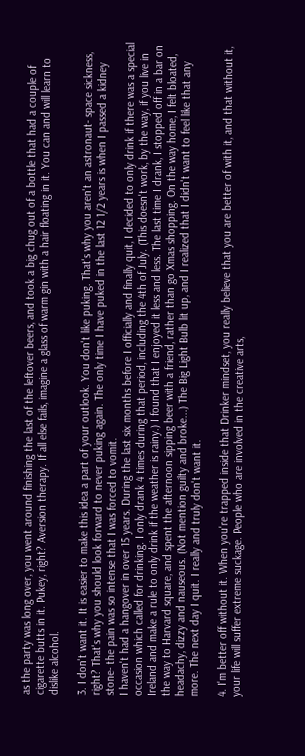as the party was long over, you went around finishing the last of the leftover beers, and took a big chug out of a bottle that had a couple of cigarette butts in it. Pukey, right? Aversion therapy. If all else fails, imagine a glass of warm gin with a hair floating in it. You can and will learn to dislike alcohol.

3. I don't want it. It is easier to make this idea a part of your outlook. You don't like puking. That's why you aren't an astronaut- space sickness, right? That's why you should look forward to never puking again. The only time I have puked in the last 12 1/2 years is when I passed a kidney stone- the pain was so intense that I was forced to vomit.
I haven't had a hangover in over 15 years. During the last six months before I officially and finally quit, I decided to only drink if there was a special occasion which called for drinking. I only drank 4 times during that period, including the 4th of July. (This doesn't work, by the way, if you live in Ireland and make a rule to only drink if the weather is rainy.) I found that I enjoyed it less and less. The last time I drank, I stopped off in a bar on the way to Harvard square, and spent the afternoon sipping beer with a friend, rather than go Xmas shopping. On the way home, I felt bloated, headachy, dizzy and nauseous. (Not mention guilty and broke...) The Big Light Bulb lit up, and I realized that I didn't want to feel like that any more. The next day I quit. I really and truly don't want it.

4. I'm better off without it. When you're trapped inside that Drinker mindset, you really believe that you are better of with it, and that without it, your life will suffer extreme suckage. People who are involved in the creative arts,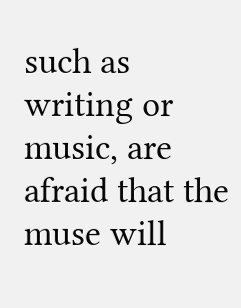such as writing or music, are afraid that the muse will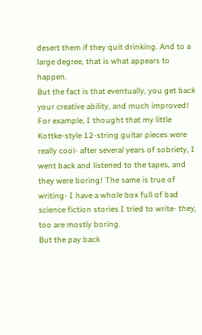desert them if they quit drinking. And to a large degree, that is what appears to happen.
But the fact is that eventually, you get back your creative ability, and much improved! For example, I thought that my little Kottke-style 12-string guitar pieces were really cool- after several years of sobriety, I went back and listened to the tapes, and they were boring! The same is true of writing- I have a whole box full of bad science fiction stories I tried to write- they, too are mostly boring.
But the pay back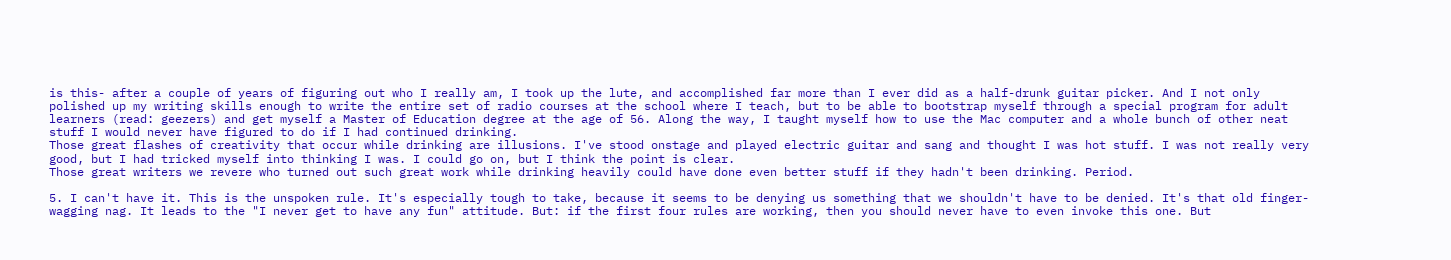is this- after a couple of years of figuring out who I really am, I took up the lute, and accomplished far more than I ever did as a half-drunk guitar picker. And I not only polished up my writing skills enough to write the entire set of radio courses at the school where I teach, but to be able to bootstrap myself through a special program for adult learners (read: geezers) and get myself a Master of Education degree at the age of 56. Along the way, I taught myself how to use the Mac computer and a whole bunch of other neat stuff I would never have figured to do if I had continued drinking.
Those great flashes of creativity that occur while drinking are illusions. I've stood onstage and played electric guitar and sang and thought I was hot stuff. I was not really very good, but I had tricked myself into thinking I was. I could go on, but I think the point is clear.
Those great writers we revere who turned out such great work while drinking heavily could have done even better stuff if they hadn't been drinking. Period.

5. I can't have it. This is the unspoken rule. It's especially tough to take, because it seems to be denying us something that we shouldn't have to be denied. It's that old finger-wagging nag. It leads to the "I never get to have any fun" attitude. But: if the first four rules are working, then you should never have to even invoke this one. But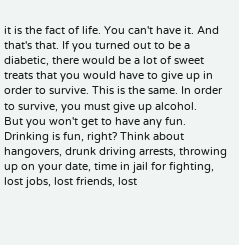it is the fact of life. You can't have it. And that's that. If you turned out to be a diabetic, there would be a lot of sweet treats that you would have to give up in order to survive. This is the same. In order to survive, you must give up alcohol.
But you won't get to have any fun. Drinking is fun, right? Think about hangovers, drunk driving arrests, throwing up on your date, time in jail for fighting, lost jobs, lost friends, lost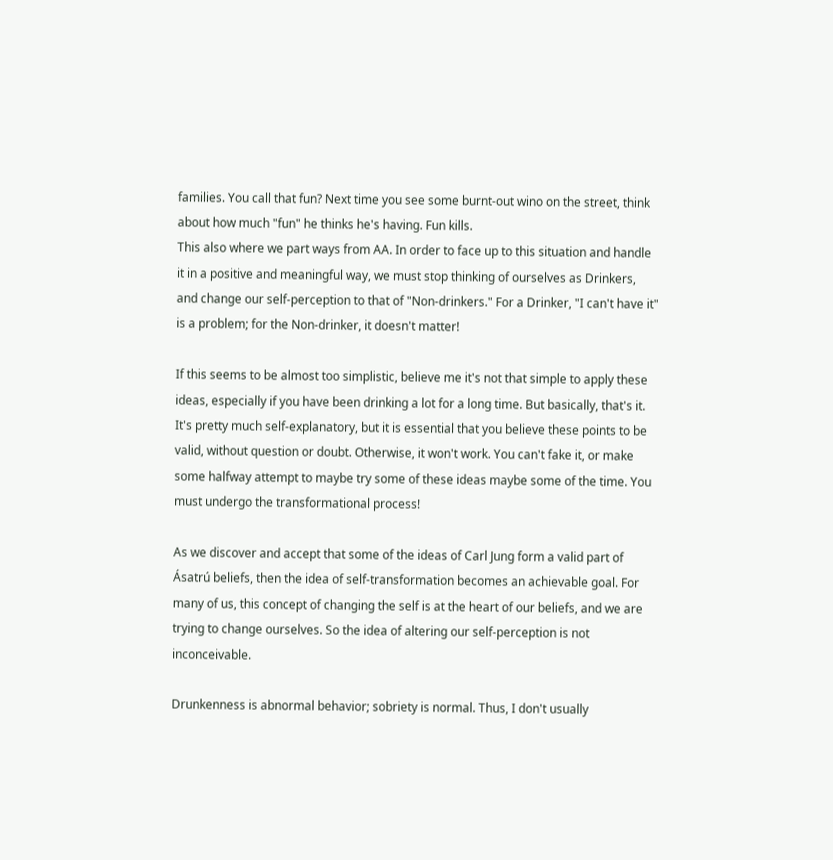families. You call that fun? Next time you see some burnt-out wino on the street, think about how much "fun" he thinks he's having. Fun kills.
This also where we part ways from AA. In order to face up to this situation and handle it in a positive and meaningful way, we must stop thinking of ourselves as Drinkers, and change our self-perception to that of "Non-drinkers." For a Drinker, "I can't have it" is a problem; for the Non-drinker, it doesn't matter!

If this seems to be almost too simplistic, believe me it's not that simple to apply these ideas, especially if you have been drinking a lot for a long time. But basically, that's it. It's pretty much self-explanatory, but it is essential that you believe these points to be valid, without question or doubt. Otherwise, it won't work. You can't fake it, or make some halfway attempt to maybe try some of these ideas maybe some of the time. You must undergo the transformational process!

As we discover and accept that some of the ideas of Carl Jung form a valid part of Ásatrú beliefs, then the idea of self-transformation becomes an achievable goal. For many of us, this concept of changing the self is at the heart of our beliefs, and we are trying to change ourselves. So the idea of altering our self-perception is not inconceivable.

Drunkenness is abnormal behavior; sobriety is normal. Thus, I don't usually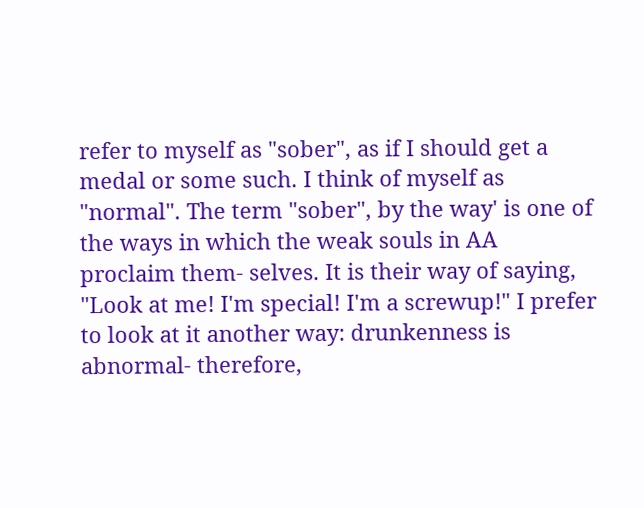refer to myself as "sober", as if I should get a medal or some such. I think of myself as "normal". The term "sober", by the way' is one of the ways in which the weak souls in AA proclaim them- selves. It is their way of saying, "Look at me! I'm special! I'm a screwup!" I prefer to look at it another way: drunkenness is abnormal- therefore,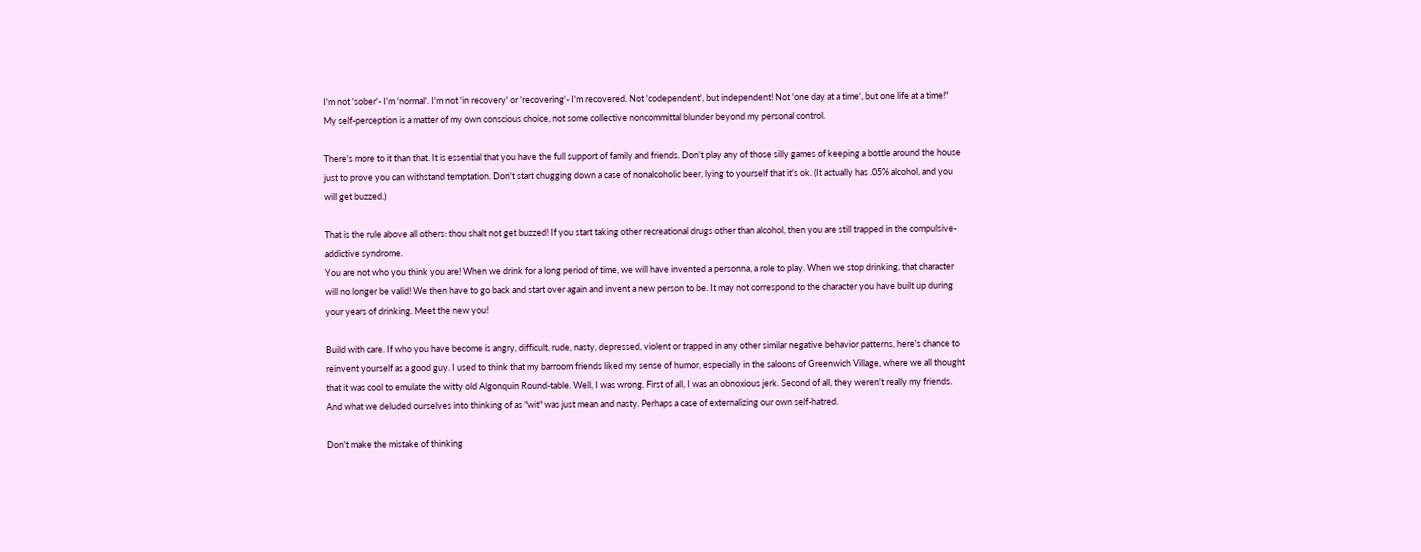I'm not 'sober'- I'm 'normal'. I'm not 'in recovery' or 'recovering'- I'm recovered. Not 'codependent', but independent! Not 'one day at a time', but one life at a time!" My self-perception is a matter of my own conscious choice, not some collective noncommittal blunder beyond my personal control.

There's more to it than that. It is essential that you have the full support of family and friends. Don't play any of those silly games of keeping a bottle around the house just to prove you can withstand temptation. Don't start chugging down a case of nonalcoholic beer, lying to yourself that it's ok. (It actually has .05% alcohol, and you will get buzzed.)

That is the rule above all others: thou shalt not get buzzed! If you start taking other recreational drugs other than alcohol, then you are still trapped in the compulsive-addictive syndrome.
You are not who you think you are! When we drink for a long period of time, we will have invented a personna, a role to play. When we stop drinking, that character will no longer be valid! We then have to go back and start over again and invent a new person to be. It may not correspond to the character you have built up during your years of drinking. Meet the new you!

Build with care. If who you have become is angry, difficult, rude, nasty, depressed, violent or trapped in any other similar negative behavior patterns, here's chance to reinvent yourself as a good guy. I used to think that my barroom friends liked my sense of humor, especially in the saloons of Greenwich Village, where we all thought that it was cool to emulate the witty old Algonquin Round-table. Well, I was wrong. First of all, I was an obnoxious jerk. Second of all, they weren't really my friends. And what we deluded ourselves into thinking of as "wit" was just mean and nasty. Perhaps a case of externalizing our own self-hatred.

Don't make the mistake of thinking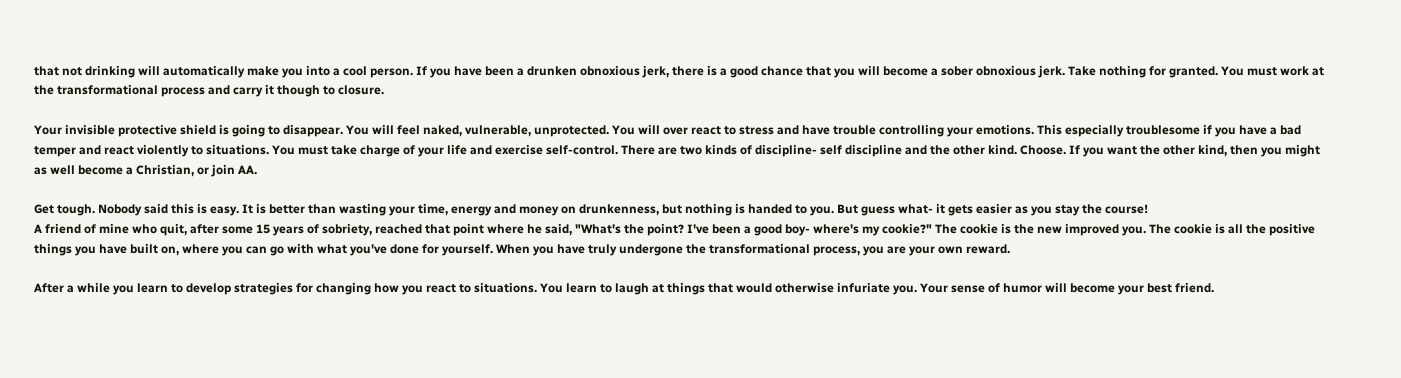that not drinking will automatically make you into a cool person. If you have been a drunken obnoxious jerk, there is a good chance that you will become a sober obnoxious jerk. Take nothing for granted. You must work at the transformational process and carry it though to closure.

Your invisible protective shield is going to disappear. You will feel naked, vulnerable, unprotected. You will over react to stress and have trouble controlling your emotions. This especially troublesome if you have a bad temper and react violently to situations. You must take charge of your life and exercise self-control. There are two kinds of discipline- self discipline and the other kind. Choose. If you want the other kind, then you might as well become a Christian, or join AA.

Get tough. Nobody said this is easy. It is better than wasting your time, energy and money on drunkenness, but nothing is handed to you. But guess what- it gets easier as you stay the course!
A friend of mine who quit, after some 15 years of sobriety, reached that point where he said, "What's the point? I've been a good boy- where's my cookie?" The cookie is the new improved you. The cookie is all the positive things you have built on, where you can go with what you've done for yourself. When you have truly undergone the transformational process, you are your own reward.

After a while you learn to develop strategies for changing how you react to situations. You learn to laugh at things that would otherwise infuriate you. Your sense of humor will become your best friend.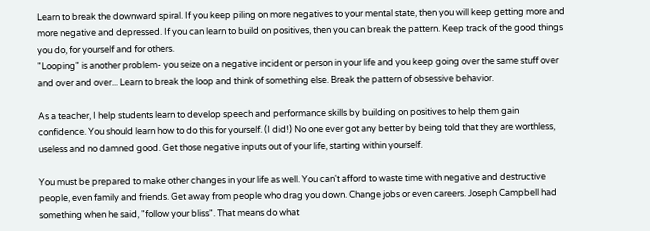Learn to break the downward spiral. If you keep piling on more negatives to your mental state, then you will keep getting more and more negative and depressed. If you can learn to build on positives, then you can break the pattern. Keep track of the good things you do, for yourself and for others.
"Looping" is another problem- you seize on a negative incident or person in your life and you keep going over the same stuff over and over and over... Learn to break the loop and think of something else. Break the pattern of obsessive behavior.

As a teacher, I help students learn to develop speech and performance skills by building on positives to help them gain confidence. You should learn how to do this for yourself. (I did!) No one ever got any better by being told that they are worthless, useless and no damned good. Get those negative inputs out of your life, starting within yourself.

You must be prepared to make other changes in your life as well. You can't afford to waste time with negative and destructive people, even family and friends. Get away from people who drag you down. Change jobs or even careers. Joseph Campbell had something when he said, "follow your bliss". That means do what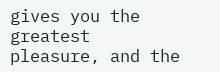gives you the greatest pleasure, and the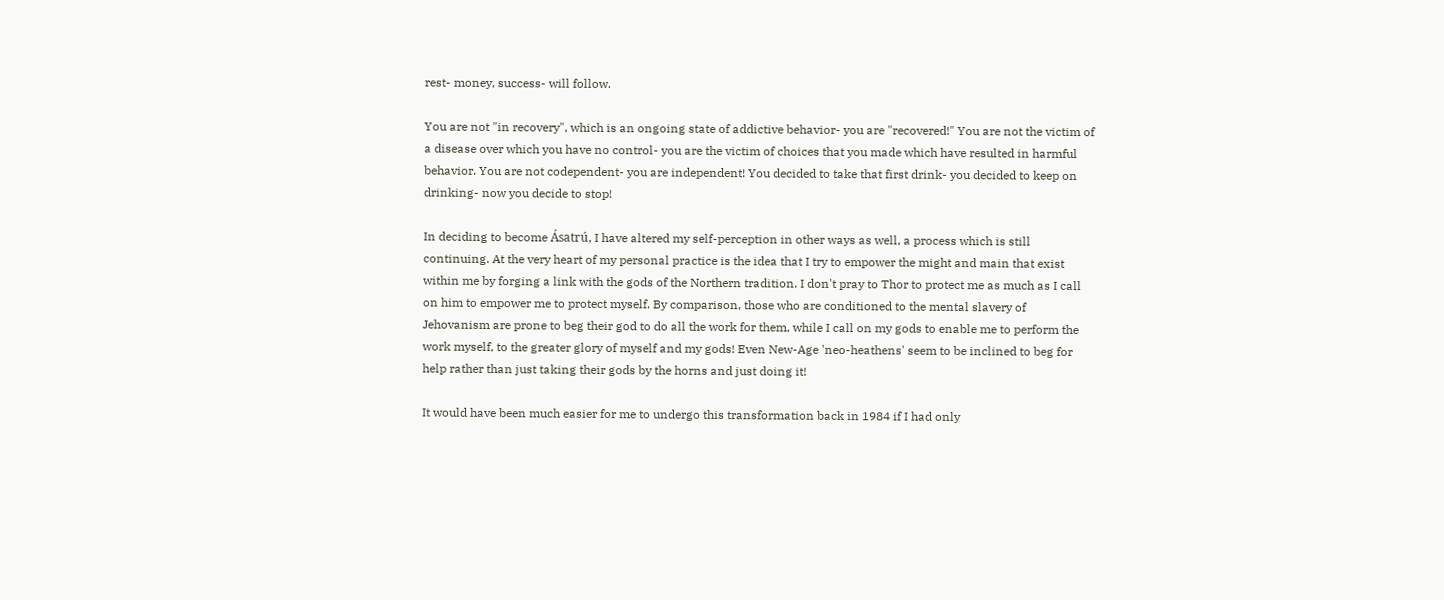rest- money, success- will follow.

You are not "in recovery", which is an ongoing state of addictive behavior- you are "recovered!" You are not the victim of a disease over which you have no control- you are the victim of choices that you made which have resulted in harmful behavior. You are not codependent- you are independent! You decided to take that first drink- you decided to keep on drinking- now you decide to stop!

In deciding to become Ásatrú, I have altered my self-perception in other ways as well, a process which is still continuing. At the very heart of my personal practice is the idea that I try to empower the might and main that exist within me by forging a link with the gods of the Northern tradition. I don't pray to Thor to protect me as much as I call on him to empower me to protect myself. By comparison, those who are conditioned to the mental slavery of Jehovanism are prone to beg their god to do all the work for them, while I call on my gods to enable me to perform the work myself, to the greater glory of myself and my gods! Even New-Age 'neo-heathens' seem to be inclined to beg for help rather than just taking their gods by the horns and just doing it!

It would have been much easier for me to undergo this transformation back in 1984 if I had only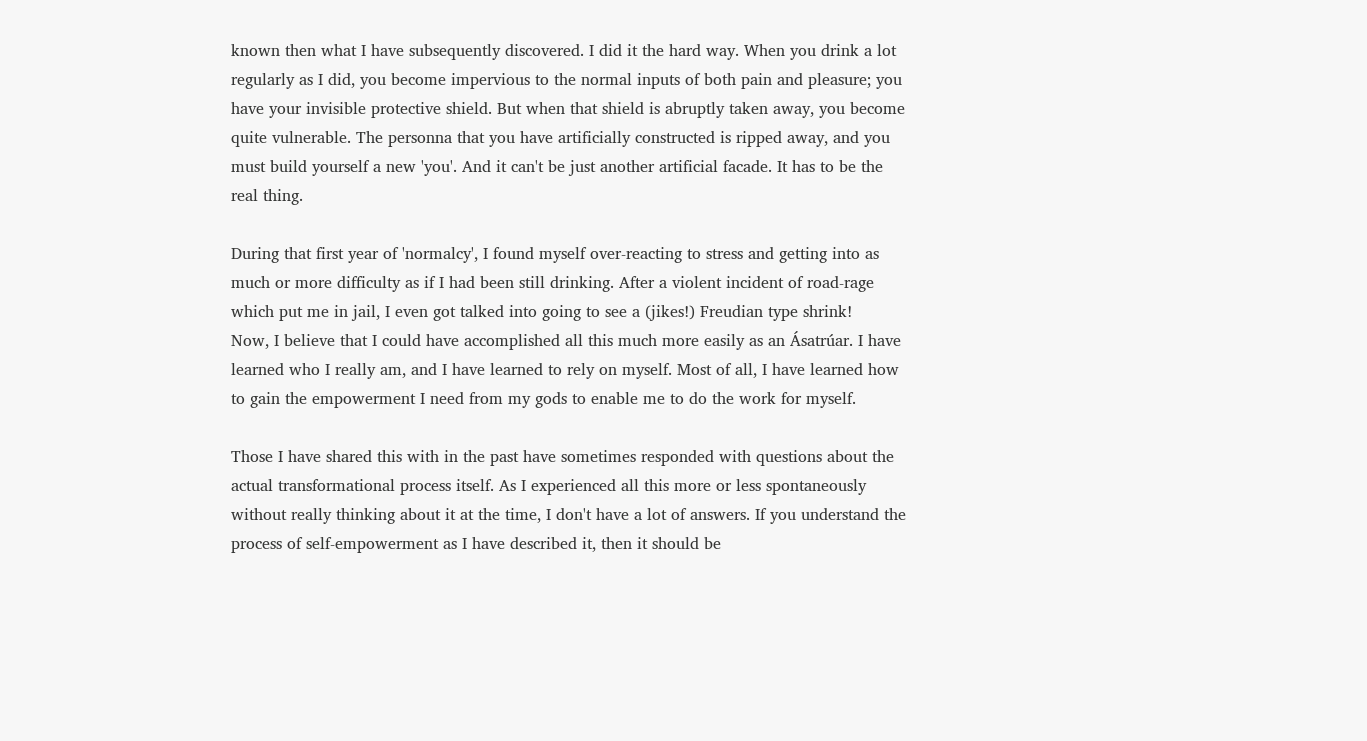known then what I have subsequently discovered. I did it the hard way. When you drink a lot regularly as I did, you become impervious to the normal inputs of both pain and pleasure; you have your invisible protective shield. But when that shield is abruptly taken away, you become quite vulnerable. The personna that you have artificially constructed is ripped away, and you must build yourself a new 'you'. And it can't be just another artificial facade. It has to be the real thing.

During that first year of 'normalcy', I found myself over-reacting to stress and getting into as much or more difficulty as if I had been still drinking. After a violent incident of road-rage which put me in jail, I even got talked into going to see a (jikes!) Freudian type shrink!
Now, I believe that I could have accomplished all this much more easily as an Ásatrúar. I have learned who I really am, and I have learned to rely on myself. Most of all, I have learned how to gain the empowerment I need from my gods to enable me to do the work for myself.

Those I have shared this with in the past have sometimes responded with questions about the actual transformational process itself. As I experienced all this more or less spontaneously without really thinking about it at the time, I don't have a lot of answers. If you understand the process of self-empowerment as I have described it, then it should be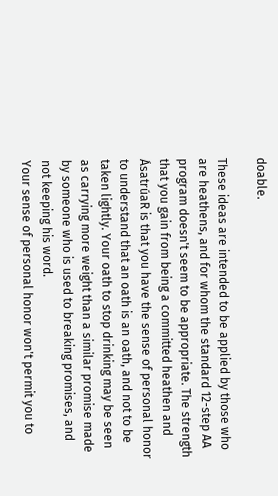doable.

These ideas are intended to be applied by those who are heathens, and for whom the standard 12-step AA program doesn't seem to be appropriate. The strength that you gain from being a committed heathen and ÁsatrúaR is that you have the sense of personal honor to understand that an oath is an oath, and not to be taken lightly. Your oath to stop drinking may be seen as carrying more weight than a similar promise made by someone who is used to breaking promises, and not keeping his word.
Your sense of personal honor won't permit you to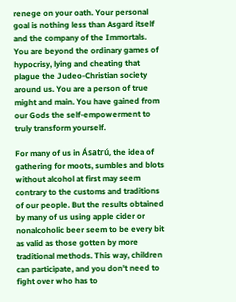renege on your oath. Your personal goal is nothing less than Asgard itself and the company of the Immortals. You are beyond the ordinary games of hypocrisy, lying and cheating that plague the Judeo-Christian society around us. You are a person of true might and main. You have gained from our Gods the self-empowerment to truly transform yourself.

For many of us in Ásatrú, the idea of gathering for moots, sumbles and blots without alcohol at first may seem contrary to the customs and traditions of our people. But the results obtained by many of us using apple cider or nonalcoholic beer seem to be every bit as valid as those gotten by more traditional methods. This way, children can participate, and you don't need to fight over who has to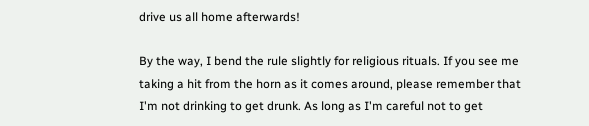drive us all home afterwards!

By the way, I bend the rule slightly for religious rituals. If you see me taking a hit from the horn as it comes around, please remember that I'm not drinking to get drunk. As long as I'm careful not to get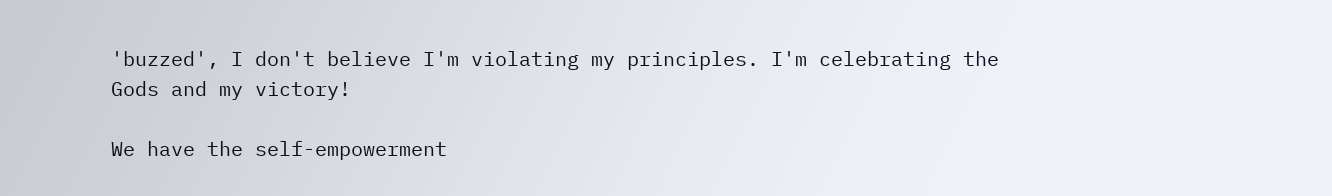'buzzed', I don't believe I'm violating my principles. I'm celebrating the Gods and my victory!

We have the self-empowerment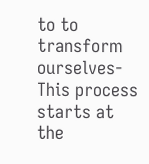to to transform ourselves- This process starts at the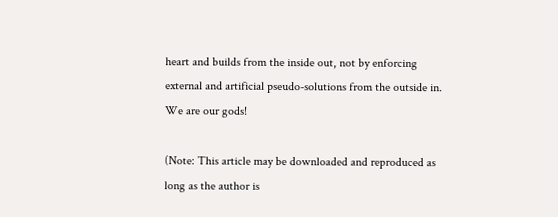heart and builds from the inside out, not by enforcing external and artificial pseudo-solutions from the outside in. We are our gods!

(Note: This article may be downloaded and reproduced as long as the author is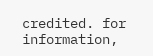credited. for information,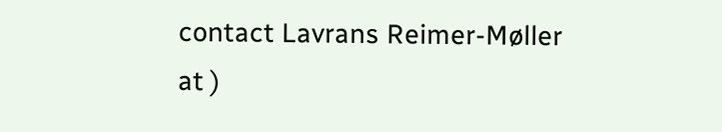contact Lavrans Reimer-Møller at )